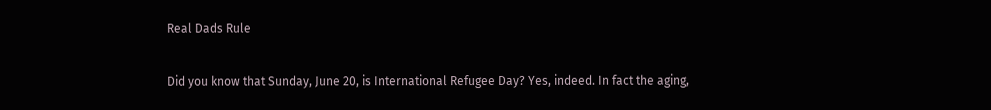Real Dads Rule

Did you know that Sunday, June 20, is International Refugee Day? Yes, indeed. In fact the aging,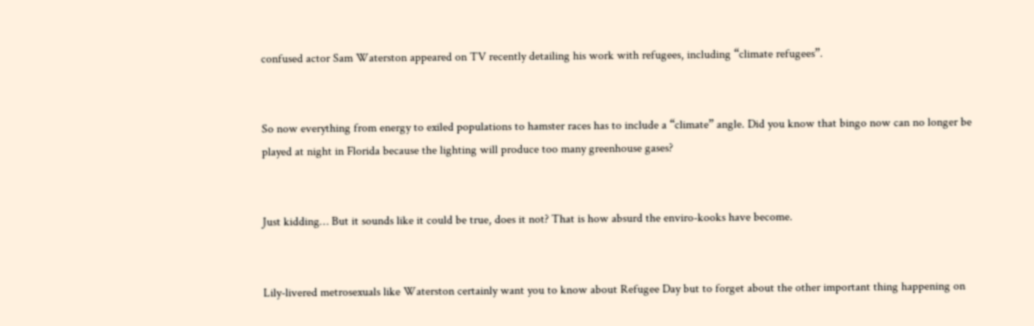confused actor Sam Waterston appeared on TV recently detailing his work with refugees, including “climate refugees”.


So now everything from energy to exiled populations to hamster races has to include a “climate” angle. Did you know that bingo now can no longer be played at night in Florida because the lighting will produce too many greenhouse gases?


Just kidding… But it sounds like it could be true, does it not? That is how absurd the enviro-kooks have become.


Lily-livered metrosexuals like Waterston certainly want you to know about Refugee Day but to forget about the other important thing happening on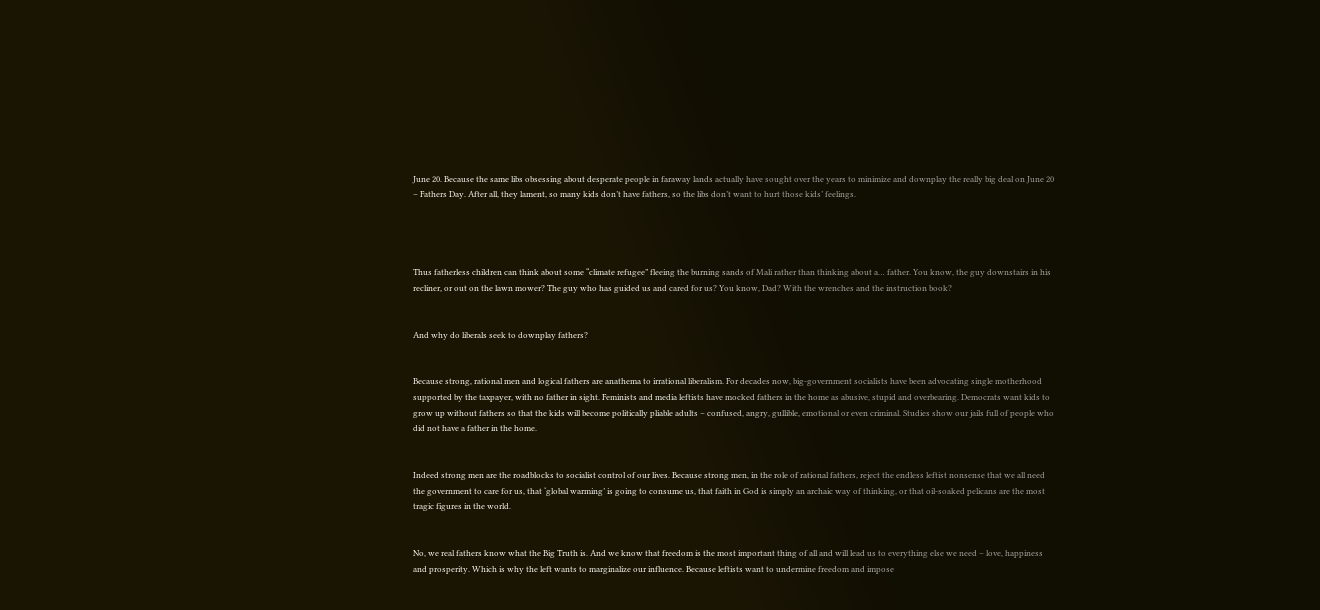June 20. Because the same libs obsessing about desperate people in faraway lands actually have sought over the years to minimize and downplay the really big deal on June 20 – Fathers Day. After all, they lament, so many kids don’t have fathers, so the libs don’t want to hurt those kids’ feelings.




Thus fatherless children can think about some “climate refugee” fleeing the burning sands of Mali rather than thinking about a… father. You know, the guy downstairs in his recliner, or out on the lawn mower? The guy who has guided us and cared for us? You know, Dad? With the wrenches and the instruction book?


And why do liberals seek to downplay fathers?


Because strong, rational men and logical fathers are anathema to irrational liberalism. For decades now, big-government socialists have been advocating single motherhood supported by the taxpayer, with no father in sight. Feminists and media leftists have mocked fathers in the home as abusive, stupid and overbearing. Democrats want kids to grow up without fathers so that the kids will become politically pliable adults – confused, angry, gullible, emotional or even criminal. Studies show our jails full of people who did not have a father in the home.


Indeed strong men are the roadblocks to socialist control of our lives. Because strong men, in the role of rational fathers, reject the endless leftist nonsense that we all need the government to care for us, that ‘global warming’ is going to consume us, that faith in God is simply an archaic way of thinking, or that oil-soaked pelicans are the most tragic figures in the world.


No, we real fathers know what the Big Truth is. And we know that freedom is the most important thing of all and will lead us to everything else we need – love, happiness and prosperity. Which is why the left wants to marginalize our influence. Because leftists want to undermine freedom and impose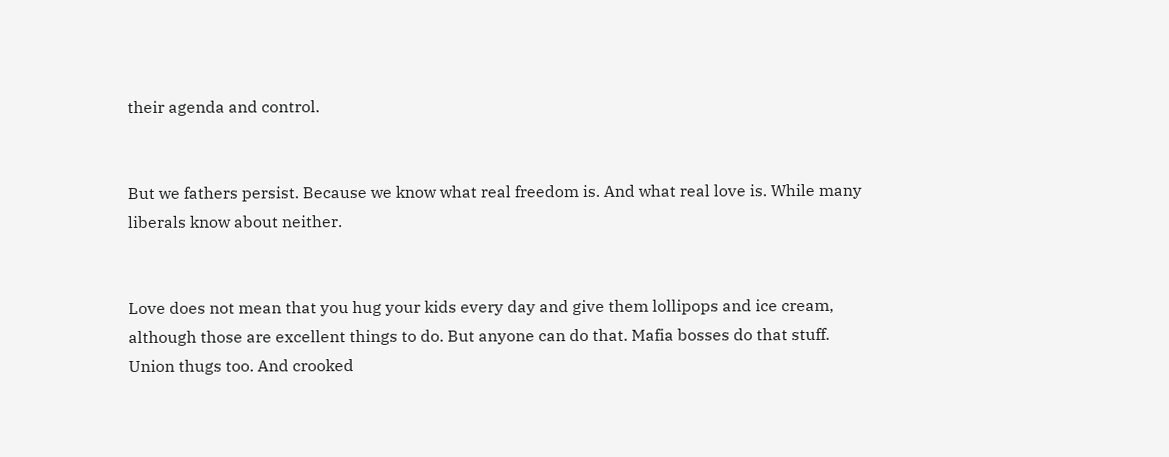their agenda and control.


But we fathers persist. Because we know what real freedom is. And what real love is. While many liberals know about neither.


Love does not mean that you hug your kids every day and give them lollipops and ice cream, although those are excellent things to do. But anyone can do that. Mafia bosses do that stuff. Union thugs too. And crooked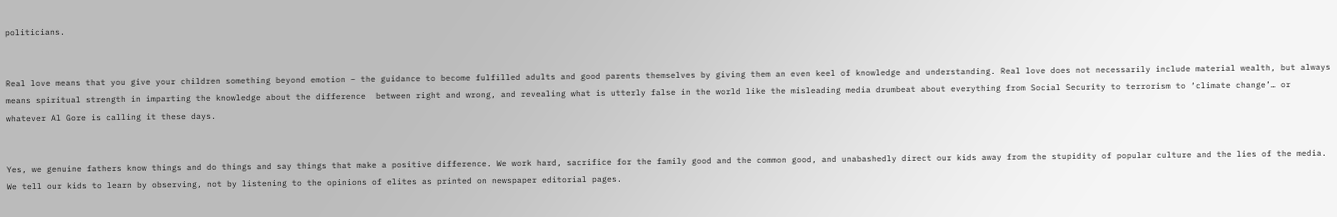politicians.


Real love means that you give your children something beyond emotion – the guidance to become fulfilled adults and good parents themselves by giving them an even keel of knowledge and understanding. Real love does not necessarily include material wealth, but always means spiritual strength in imparting the knowledge about the difference  between right and wrong, and revealing what is utterly false in the world like the misleading media drumbeat about everything from Social Security to terrorism to ‘climate change’… or whatever Al Gore is calling it these days.


Yes, we genuine fathers know things and do things and say things that make a positive difference. We work hard, sacrifice for the family good and the common good, and unabashedly direct our kids away from the stupidity of popular culture and the lies of the media. We tell our kids to learn by observing, not by listening to the opinions of elites as printed on newspaper editorial pages.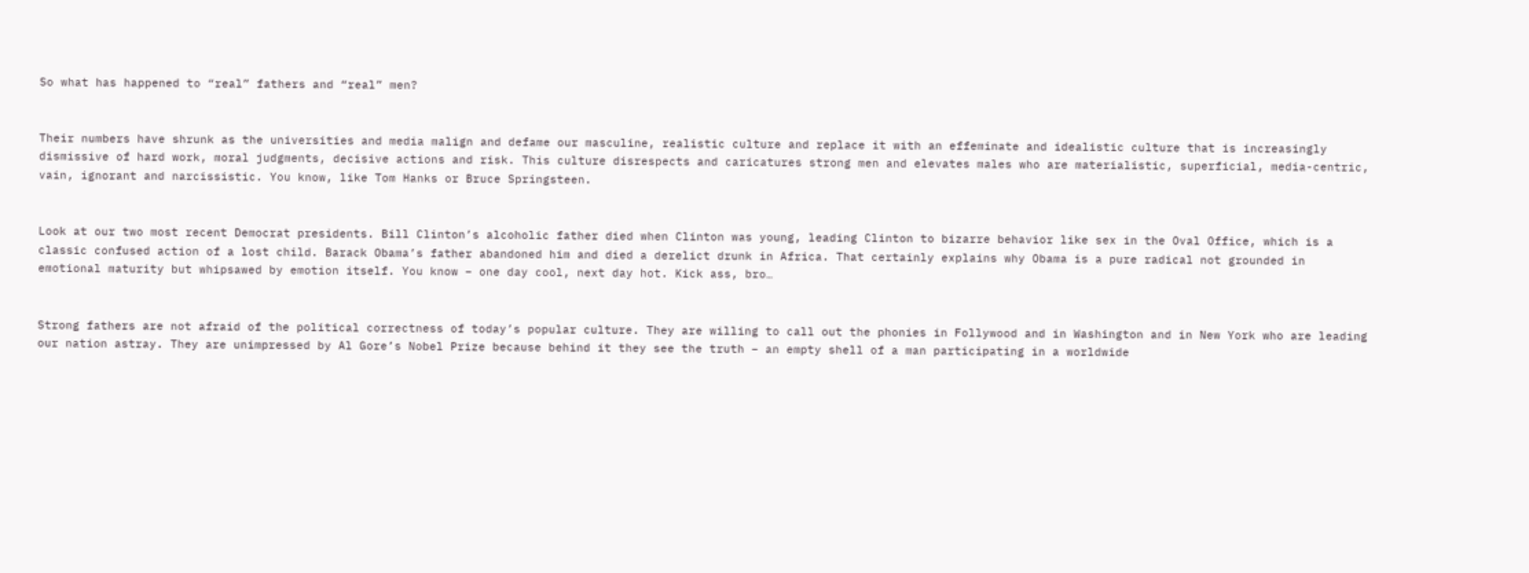So what has happened to “real” fathers and “real” men?


Their numbers have shrunk as the universities and media malign and defame our masculine, realistic culture and replace it with an effeminate and idealistic culture that is increasingly dismissive of hard work, moral judgments, decisive actions and risk. This culture disrespects and caricatures strong men and elevates males who are materialistic, superficial, media-centric, vain, ignorant and narcissistic. You know, like Tom Hanks or Bruce Springsteen.


Look at our two most recent Democrat presidents. Bill Clinton’s alcoholic father died when Clinton was young, leading Clinton to bizarre behavior like sex in the Oval Office, which is a classic confused action of a lost child. Barack Obama’s father abandoned him and died a derelict drunk in Africa. That certainly explains why Obama is a pure radical not grounded in emotional maturity but whipsawed by emotion itself. You know – one day cool, next day hot. Kick ass, bro…


Strong fathers are not afraid of the political correctness of today’s popular culture. They are willing to call out the phonies in Follywood and in Washington and in New York who are leading our nation astray. They are unimpressed by Al Gore’s Nobel Prize because behind it they see the truth – an empty shell of a man participating in a worldwide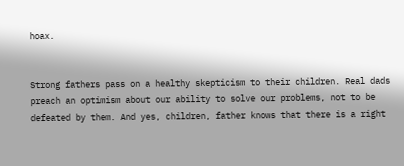hoax.


Strong fathers pass on a healthy skepticism to their children. Real dads preach an optimism about our ability to solve our problems, not to be defeated by them. And yes, children, father knows that there is a right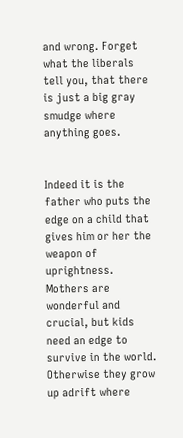and wrong. Forget what the liberals tell you, that there is just a big gray smudge where anything goes.


Indeed it is the father who puts the edge on a child that gives him or her the weapon of uprightness. Mothers are wonderful and crucial, but kids need an edge to survive in the world. Otherwise they grow up adrift where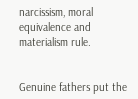narcissism, moral equivalence and materialism rule.


Genuine fathers put the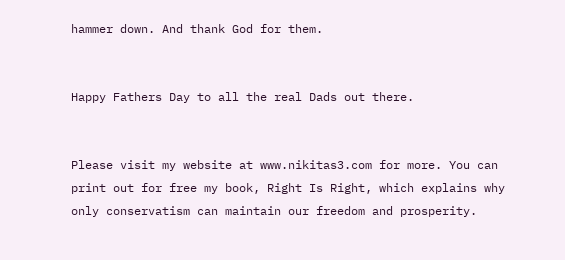hammer down. And thank God for them.


Happy Fathers Day to all the real Dads out there.


Please visit my website at www.nikitas3.com for more. You can print out for free my book, Right Is Right, which explains why only conservatism can maintain our freedom and prosperity.